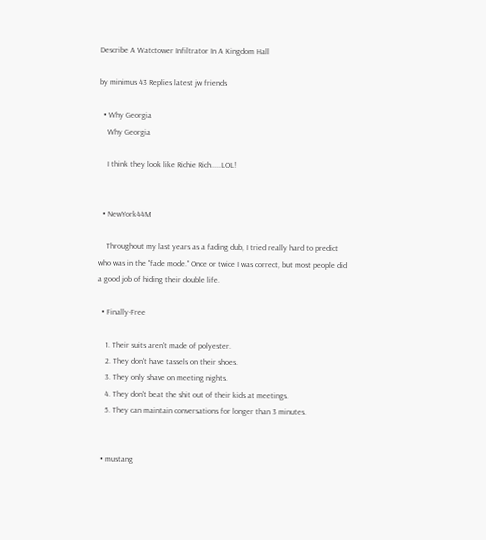Describe A Watctower Infiltrator In A Kingdom Hall

by minimus 43 Replies latest jw friends

  • Why Georgia
    Why Georgia

    I think they look like Richie Rich.....LOL!


  • NewYork44M

    Throughout my last years as a fading dub, I tried really hard to predict who was in the "fade mode." Once or twice I was correct, but most people did a good job of hiding their double life.

  • Finally-Free

    1. Their suits aren't made of polyester.
    2. They don't have tassels on their shoes.
    3. They only shave on meeting nights.
    4. They don't beat the shit out of their kids at meetings.
    5. They can maintain conversations for longer than 3 minutes.


  • mustang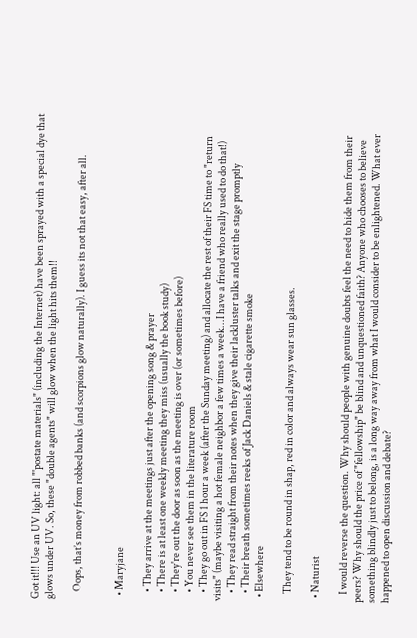Got it!!! Use an UV light: all "'postate materials" (including the Internet) have been sprayed with a special dye that glows under UV. So, these "double agents" will glow when the light hits them!!

    Oops, that’s money from robbed banks (and scorpions glow naturally). I guess its not that easy, after all.


  • Maryjane

    • They arrive at the meetings just after the opening song & prayer
    • There is at least one weekly meeting they miss (usually the book study)
    • They're out the door as soon as the meeting is over (or sometimes before)
    • You never see them in the literature room
    • They go out in FS 1 hour a week (after the Sunday meeting) and allocate the rest of their FS time to "return visits" (maybe visiting a hot female neighbor a few times a week...I have a friend who really used to do that!)
    • They read straight from their notes when they give their lackluster talks and exit the stage promptly
    • Their breath sometimes reeks of Jack Daniels & stale cigarette smoke
  • Elsewhere

    They tend to be round in shap, red in color and always wear sun glasses.

  • Naturist

    I would reverse the question. Why should people with genuine doubts feel the need to hide them from their peers? Why should the price of "fellowship" be blind and unquestioned faith? Anyone who chooses to believe something blindly just to belong, is a long way away from what I would consider to be enlightened. What ever happened to open discussion and debate?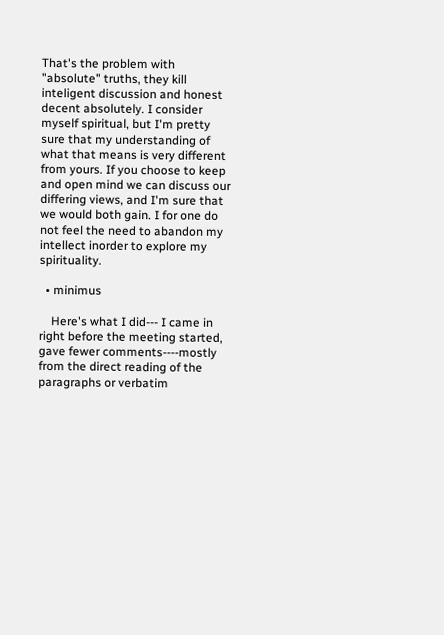That's the problem with "absolute" truths, they kill inteligent discussion and honest decent absolutely. I consider myself spiritual, but I'm pretty sure that my understanding of what that means is very different from yours. If you choose to keep and open mind we can discuss our differing views, and I'm sure that we would both gain. I for one do not feel the need to abandon my intellect inorder to explore my spirituality.

  • minimus

    Here's what I did--- I came in right before the meeting started, gave fewer comments----mostly from the direct reading of the paragraphs or verbatim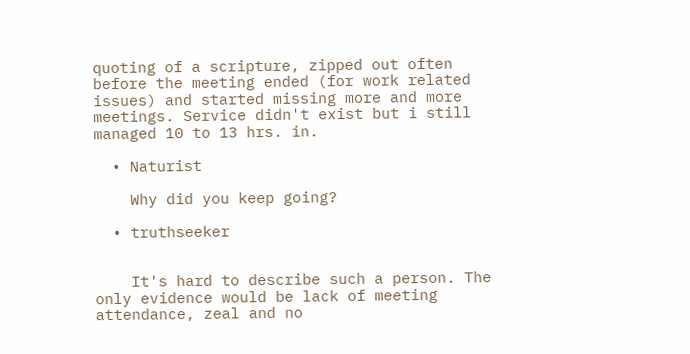quoting of a scripture, zipped out often before the meeting ended (for work related issues) and started missing more and more meetings. Service didn't exist but i still managed 10 to 13 hrs. in.

  • Naturist

    Why did you keep going?

  • truthseeker


    It's hard to describe such a person. The only evidence would be lack of meeting attendance, zeal and no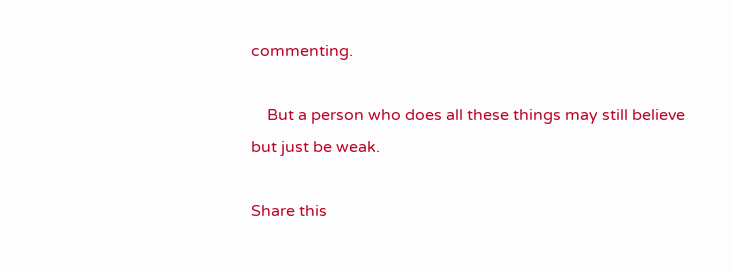commenting.

    But a person who does all these things may still believe but just be weak.

Share this